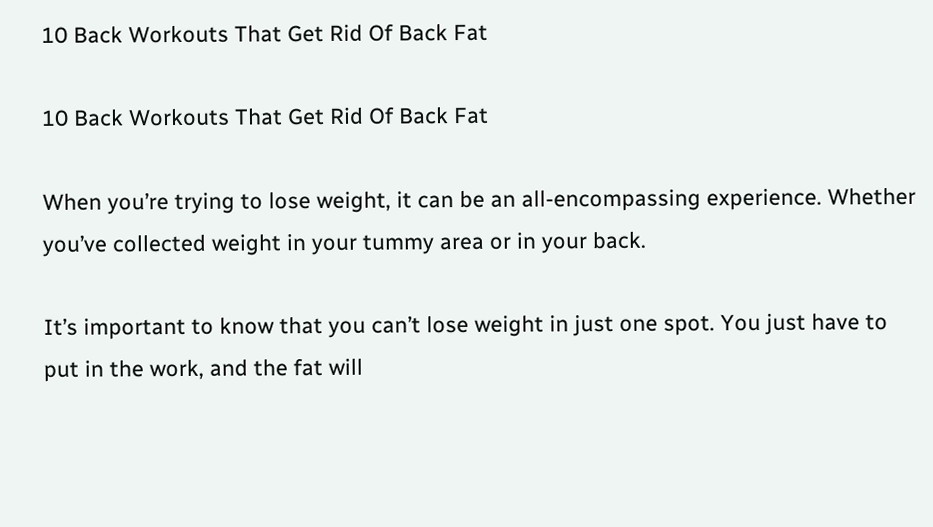10 Back Workouts That Get Rid Of Back Fat

10 Back Workouts That Get Rid Of Back Fat

When you’re trying to lose weight, it can be an all-encompassing experience. Whether you’ve collected weight in your tummy area or in your back.

It’s important to know that you can’t lose weight in just one spot. You just have to put in the work, and the fat will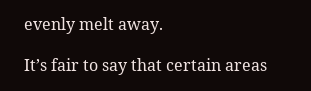evenly melt away.

It’s fair to say that certain areas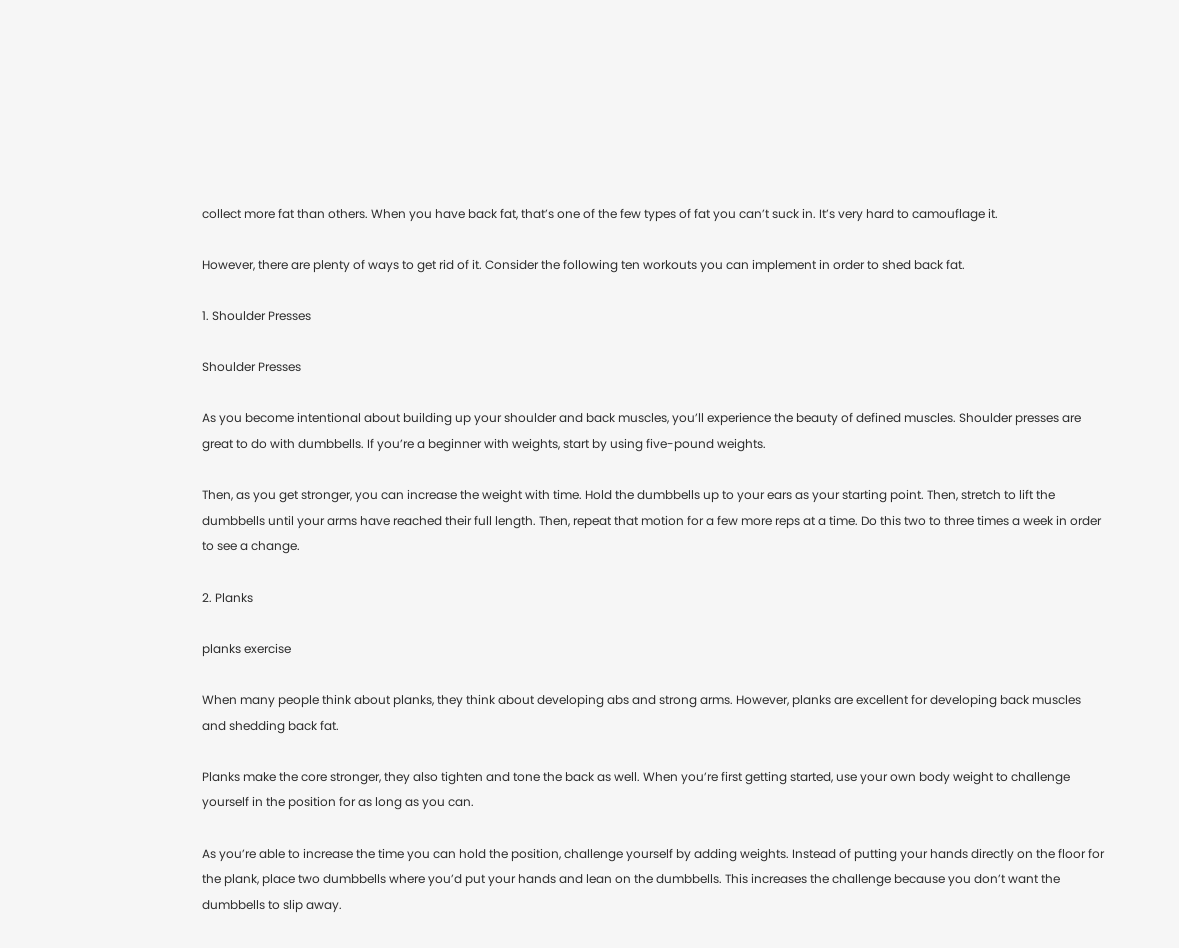collect more fat than others. When you have back fat, that’s one of the few types of fat you can’t suck in. It’s very hard to camouflage it.

However, there are plenty of ways to get rid of it. Consider the following ten workouts you can implement in order to shed back fat.

1. Shoulder Presses

Shoulder Presses

As you become intentional about building up your shoulder and back muscles, you’ll experience the beauty of defined muscles. Shoulder presses are great to do with dumbbells. If you’re a beginner with weights, start by using five-pound weights.

Then, as you get stronger, you can increase the weight with time. Hold the dumbbells up to your ears as your starting point. Then, stretch to lift the dumbbells until your arms have reached their full length. Then, repeat that motion for a few more reps at a time. Do this two to three times a week in order to see a change.

2. Planks

planks exercise

When many people think about planks, they think about developing abs and strong arms. However, planks are excellent for developing back muscles and shedding back fat.

Planks make the core stronger, they also tighten and tone the back as well. When you’re first getting started, use your own body weight to challenge yourself in the position for as long as you can.

As you’re able to increase the time you can hold the position, challenge yourself by adding weights. Instead of putting your hands directly on the floor for the plank, place two dumbbells where you’d put your hands and lean on the dumbbells. This increases the challenge because you don’t want the dumbbells to slip away.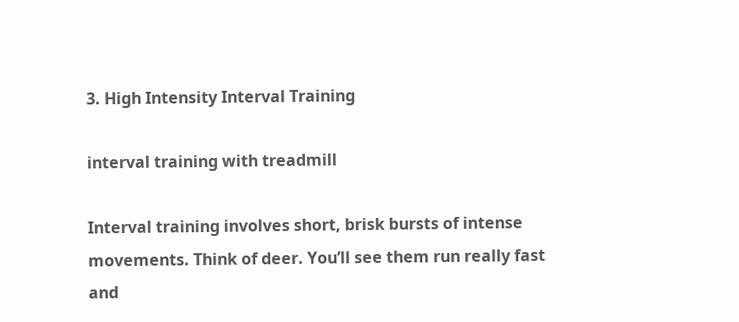3. High Intensity Interval Training

interval training with treadmill

Interval training involves short, brisk bursts of intense movements. Think of deer. You’ll see them run really fast and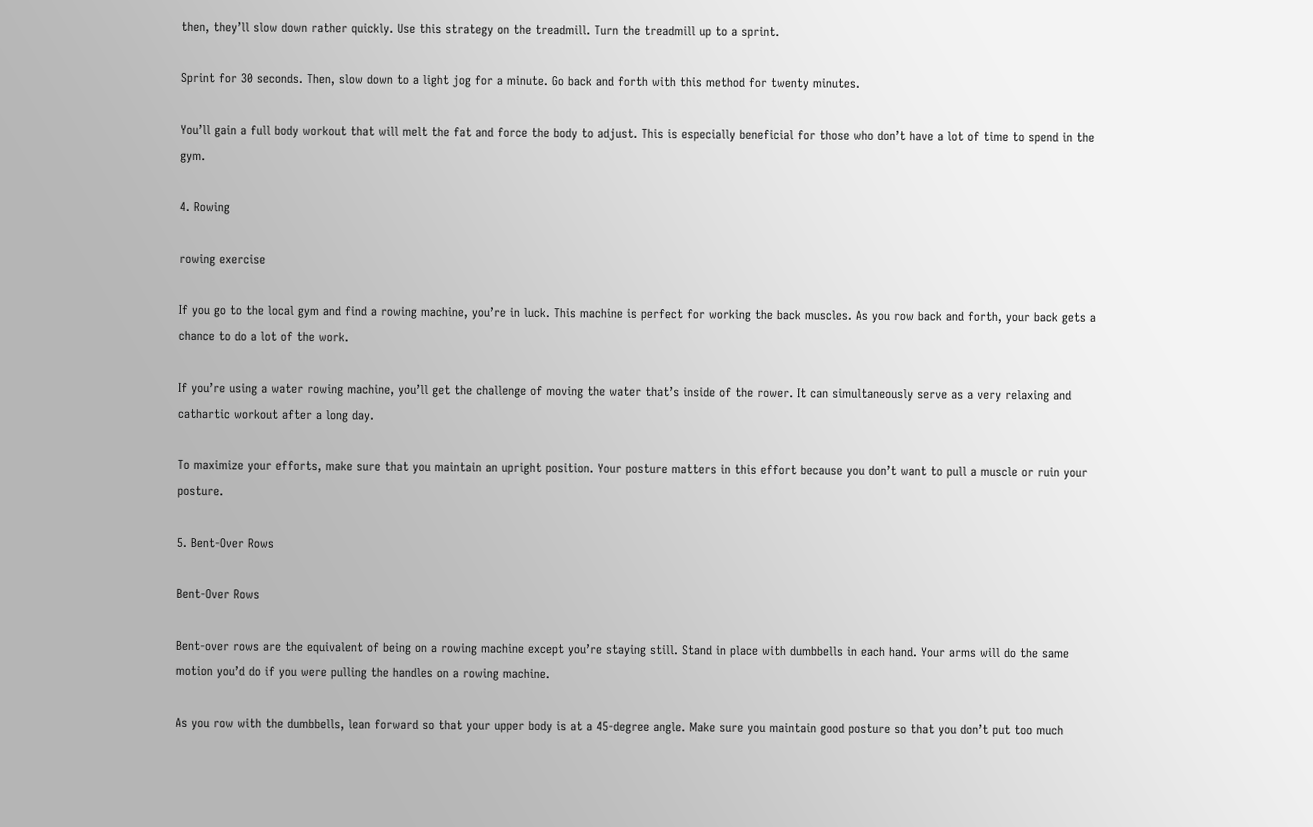then, they’ll slow down rather quickly. Use this strategy on the treadmill. Turn the treadmill up to a sprint.

Sprint for 30 seconds. Then, slow down to a light jog for a minute. Go back and forth with this method for twenty minutes.

You’ll gain a full body workout that will melt the fat and force the body to adjust. This is especially beneficial for those who don’t have a lot of time to spend in the gym.

4. Rowing

rowing exercise

If you go to the local gym and find a rowing machine, you’re in luck. This machine is perfect for working the back muscles. As you row back and forth, your back gets a chance to do a lot of the work.

If you’re using a water rowing machine, you’ll get the challenge of moving the water that’s inside of the rower. It can simultaneously serve as a very relaxing and cathartic workout after a long day.

To maximize your efforts, make sure that you maintain an upright position. Your posture matters in this effort because you don’t want to pull a muscle or ruin your posture.

5. Bent-Over Rows

Bent-Over Rows

Bent-over rows are the equivalent of being on a rowing machine except you’re staying still. Stand in place with dumbbells in each hand. Your arms will do the same motion you’d do if you were pulling the handles on a rowing machine.

As you row with the dumbbells, lean forward so that your upper body is at a 45-degree angle. Make sure you maintain good posture so that you don’t put too much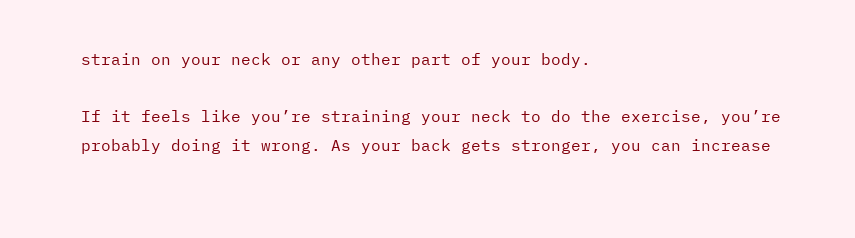strain on your neck or any other part of your body.

If it feels like you’re straining your neck to do the exercise, you’re probably doing it wrong. As your back gets stronger, you can increase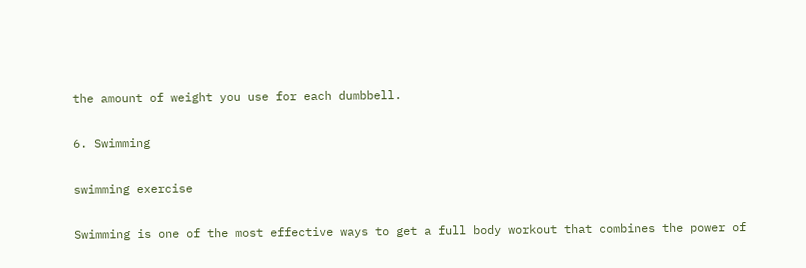the amount of weight you use for each dumbbell.

6. Swimming

swimming exercise

Swimming is one of the most effective ways to get a full body workout that combines the power of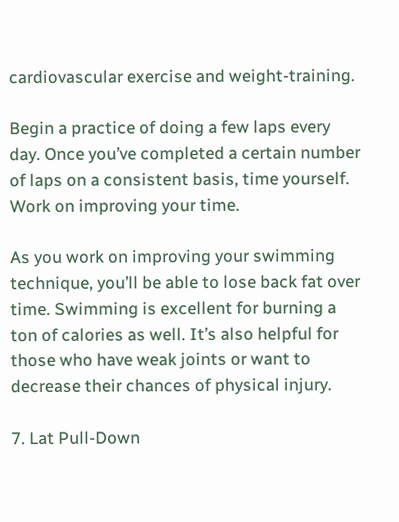cardiovascular exercise and weight-training.

Begin a practice of doing a few laps every day. Once you’ve completed a certain number of laps on a consistent basis, time yourself. Work on improving your time.

As you work on improving your swimming technique, you’ll be able to lose back fat over time. Swimming is excellent for burning a ton of calories as well. It’s also helpful for those who have weak joints or want to decrease their chances of physical injury.

7. Lat Pull-Down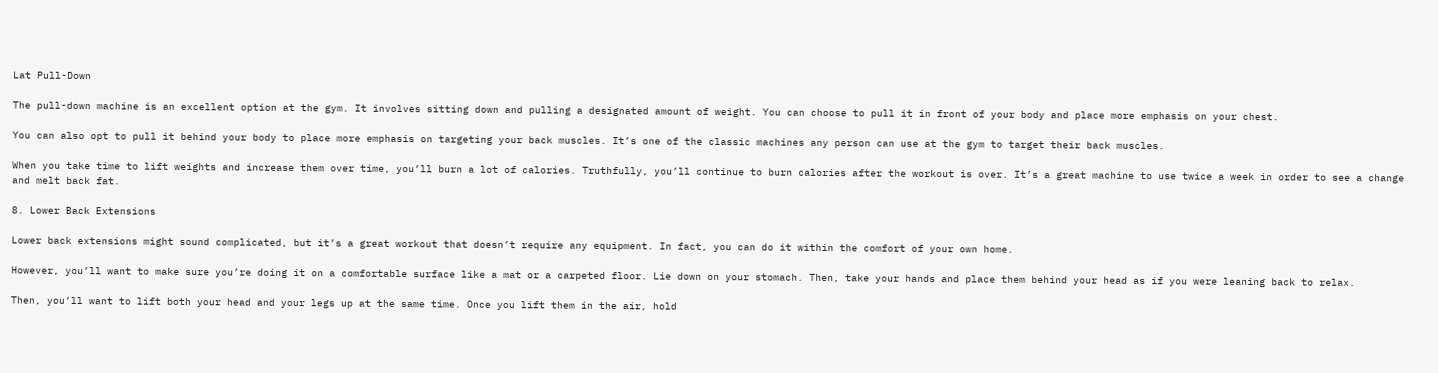Lat Pull-Down

The pull-down machine is an excellent option at the gym. It involves sitting down and pulling a designated amount of weight. You can choose to pull it in front of your body and place more emphasis on your chest.

You can also opt to pull it behind your body to place more emphasis on targeting your back muscles. It’s one of the classic machines any person can use at the gym to target their back muscles.

When you take time to lift weights and increase them over time, you’ll burn a lot of calories. Truthfully, you’ll continue to burn calories after the workout is over. It’s a great machine to use twice a week in order to see a change and melt back fat.

8. Lower Back Extensions

Lower back extensions might sound complicated, but it’s a great workout that doesn’t require any equipment. In fact, you can do it within the comfort of your own home.

However, you’ll want to make sure you’re doing it on a comfortable surface like a mat or a carpeted floor. Lie down on your stomach. Then, take your hands and place them behind your head as if you were leaning back to relax.

Then, you’ll want to lift both your head and your legs up at the same time. Once you lift them in the air, hold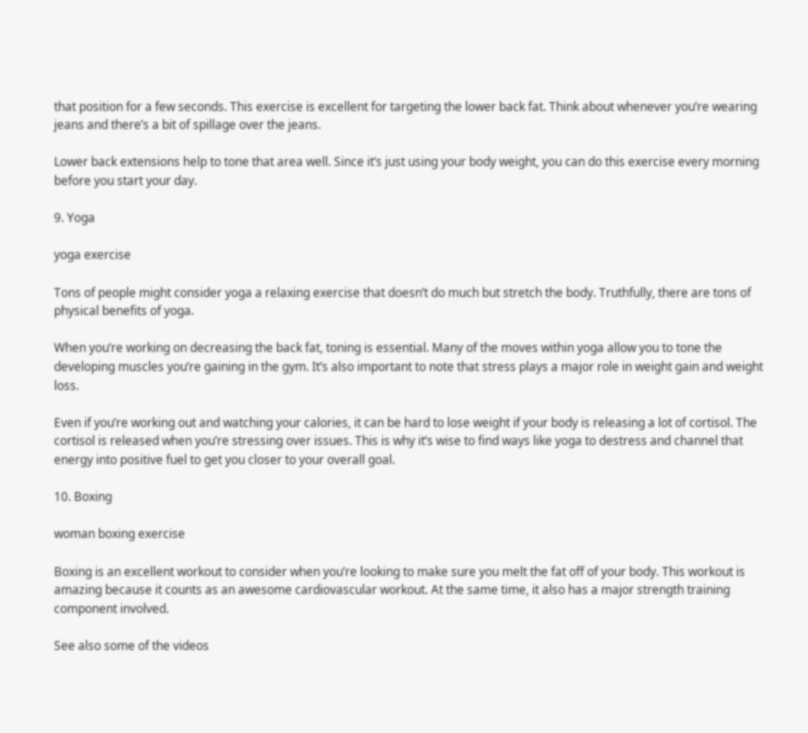that position for a few seconds. This exercise is excellent for targeting the lower back fat. Think about whenever you’re wearing jeans and there’s a bit of spillage over the jeans.

Lower back extensions help to tone that area well. Since it’s just using your body weight, you can do this exercise every morning before you start your day.

9. Yoga

yoga exercise

Tons of people might consider yoga a relaxing exercise that doesn’t do much but stretch the body. Truthfully, there are tons of physical benefits of yoga.

When you’re working on decreasing the back fat, toning is essential. Many of the moves within yoga allow you to tone the developing muscles you’re gaining in the gym. It’s also important to note that stress plays a major role in weight gain and weight loss.

Even if you’re working out and watching your calories, it can be hard to lose weight if your body is releasing a lot of cortisol. The cortisol is released when you’re stressing over issues. This is why it’s wise to find ways like yoga to destress and channel that energy into positive fuel to get you closer to your overall goal.

10. Boxing

woman boxing exercise

Boxing is an excellent workout to consider when you’re looking to make sure you melt the fat off of your body. This workout is amazing because it counts as an awesome cardiovascular workout. At the same time, it also has a major strength training component involved.

See also some of the videos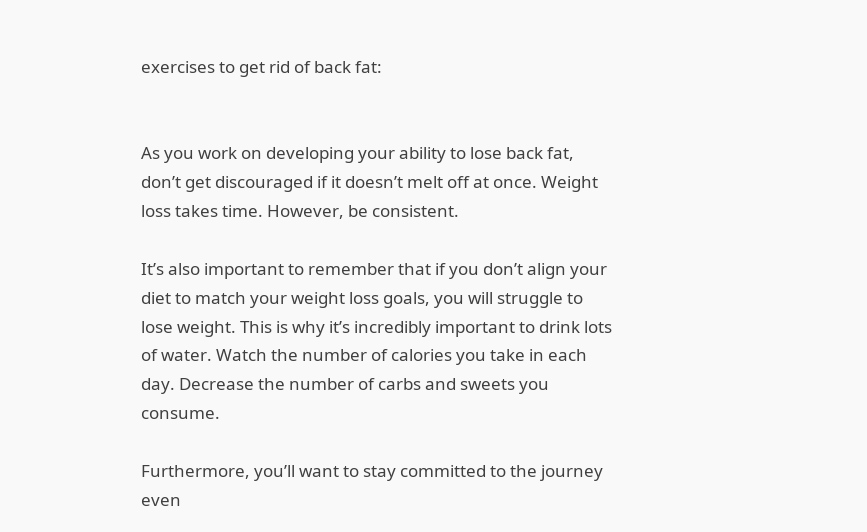exercises to get rid of back fat:


As you work on developing your ability to lose back fat, don’t get discouraged if it doesn’t melt off at once. Weight loss takes time. However, be consistent.

It’s also important to remember that if you don’t align your diet to match your weight loss goals, you will struggle to lose weight. This is why it’s incredibly important to drink lots of water. Watch the number of calories you take in each day. Decrease the number of carbs and sweets you consume.

Furthermore, you’ll want to stay committed to the journey even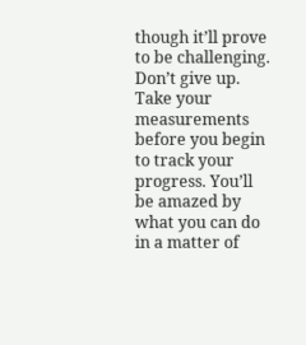though it’ll prove to be challenging. Don’t give up. Take your measurements before you begin to track your progress. You’ll be amazed by what you can do in a matter of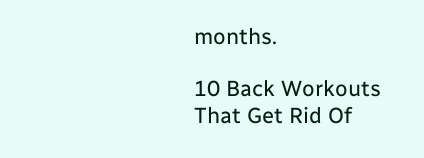months.

10 Back Workouts That Get Rid Of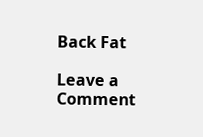Back Fat

Leave a Comment